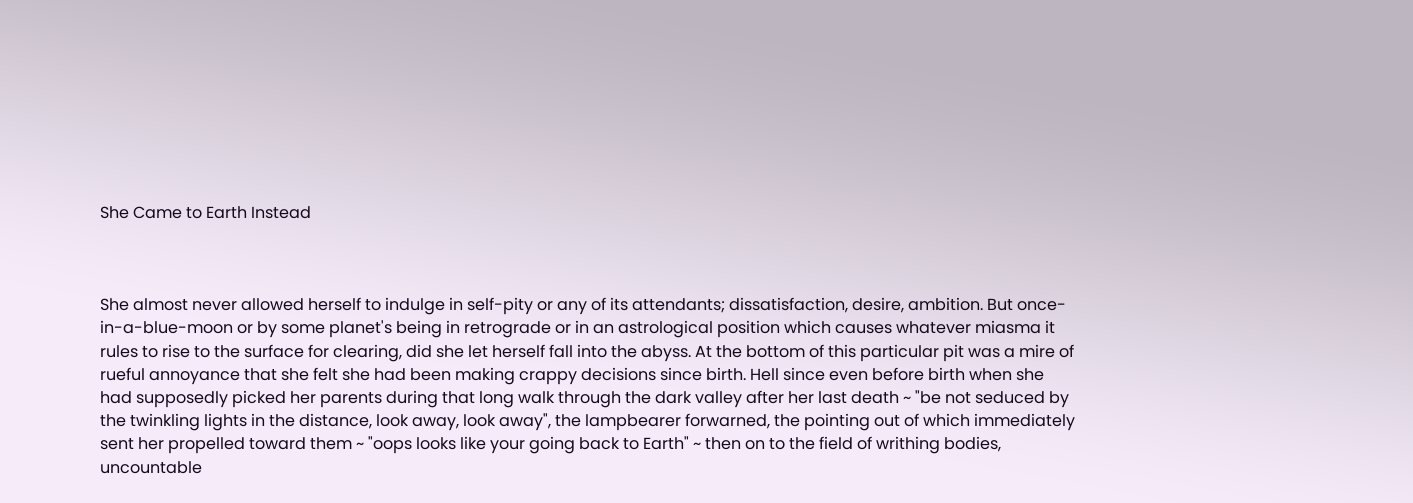She Came to Earth Instead



She almost never allowed herself to indulge in self-pity or any of its attendants; dissatisfaction, desire, ambition. But once-in-a-blue-moon or by some planet's being in retrograde or in an astrological position which causes whatever miasma it rules to rise to the surface for clearing, did she let herself fall into the abyss. At the bottom of this particular pit was a mire of rueful annoyance that she felt she had been making crappy decisions since birth. Hell since even before birth when she had supposedly picked her parents during that long walk through the dark valley after her last death ~ "be not seduced by the twinkling lights in the distance, look away, look away", the lampbearer forwarned, the pointing out of which immediately sent her propelled toward them ~ "oops looks like your going back to Earth" ~ then on to the field of writhing bodies, uncountable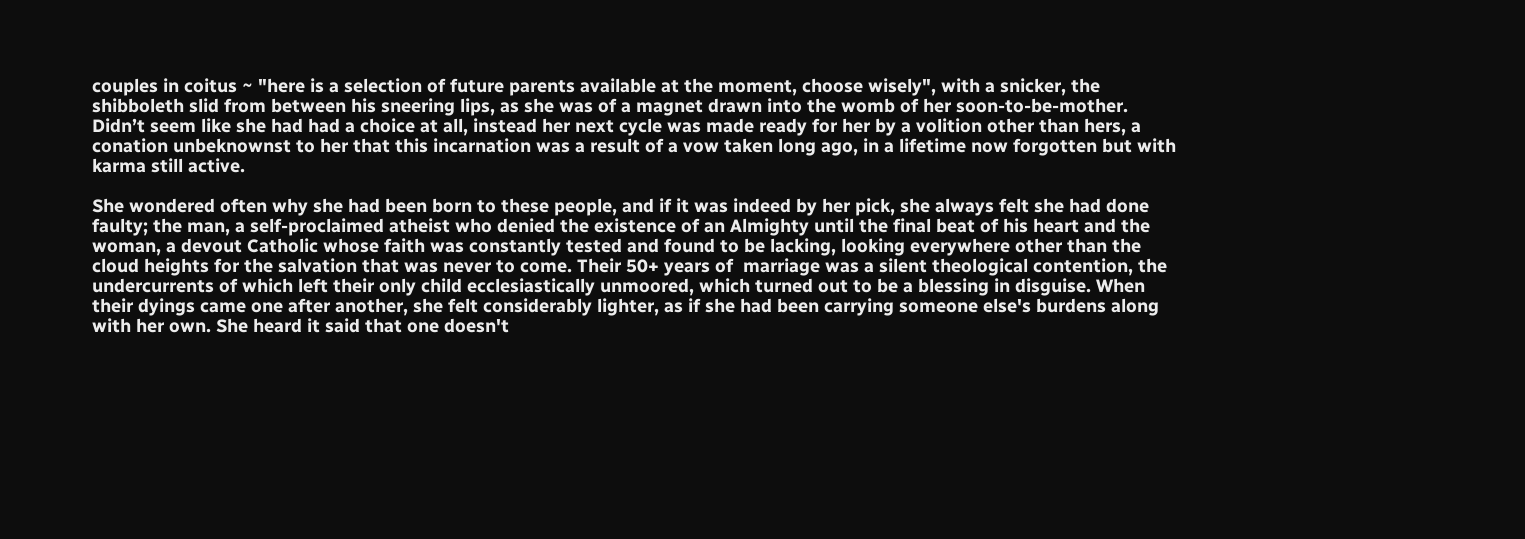couples in coitus ~ "here is a selection of future parents available at the moment, choose wisely", with a snicker, the shibboleth slid from between his sneering lips, as she was of a magnet drawn into the womb of her soon-to-be-mother. Didn’t seem like she had had a choice at all, instead her next cycle was made ready for her by a volition other than hers, a conation unbeknownst to her that this incarnation was a result of a vow taken long ago, in a lifetime now forgotten but with karma still active.

She wondered often why she had been born to these people, and if it was indeed by her pick, she always felt she had done faulty; the man, a self-proclaimed atheist who denied the existence of an Almighty until the final beat of his heart and the woman, a devout Catholic whose faith was constantly tested and found to be lacking, looking everywhere other than the cloud heights for the salvation that was never to come. Their 50+ years of  marriage was a silent theological contention, the undercurrents of which left their only child ecclesiastically unmoored, which turned out to be a blessing in disguise. When their dyings came one after another, she felt considerably lighter, as if she had been carrying someone else's burdens along with her own. She heard it said that one doesn't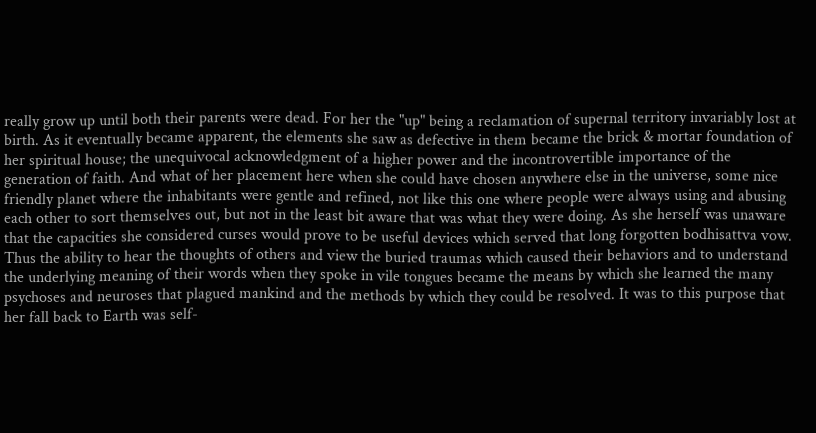really grow up until both their parents were dead. For her the "up" being a reclamation of supernal territory invariably lost at birth. As it eventually became apparent, the elements she saw as defective in them became the brick & mortar foundation of her spiritual house; the unequivocal acknowledgment of a higher power and the incontrovertible importance of the generation of faith. And what of her placement here when she could have chosen anywhere else in the universe, some nice friendly planet where the inhabitants were gentle and refined, not like this one where people were always using and abusing each other to sort themselves out, but not in the least bit aware that was what they were doing. As she herself was unaware that the capacities she considered curses would prove to be useful devices which served that long forgotten bodhisattva vow. Thus the ability to hear the thoughts of others and view the buried traumas which caused their behaviors and to understand the underlying meaning of their words when they spoke in vile tongues became the means by which she learned the many psychoses and neuroses that plagued mankind and the methods by which they could be resolved. It was to this purpose that her fall back to Earth was self-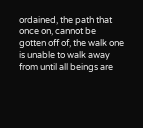ordained, the path that once on, cannot be gotten off of, the walk one is unable to walk away from until all beings are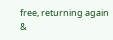free, returning again &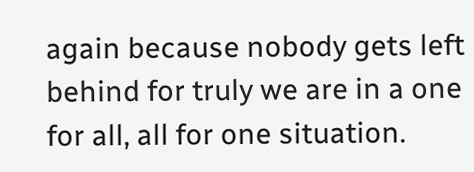again because nobody gets left behind for truly we are in a one for all, all for one situation.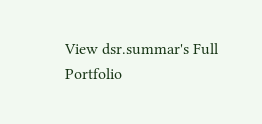View dsr.summar's Full Portfolio